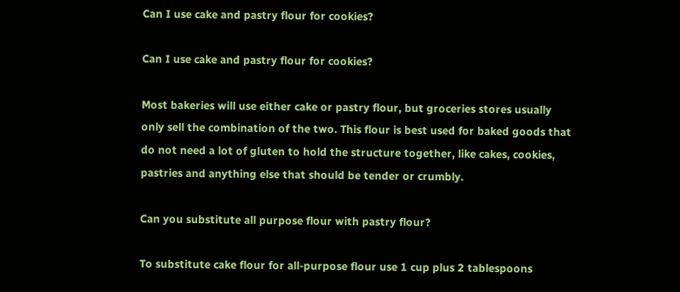Can I use cake and pastry flour for cookies?

Can I use cake and pastry flour for cookies?

Most bakeries will use either cake or pastry flour, but groceries stores usually only sell the combination of the two. This flour is best used for baked goods that do not need a lot of gluten to hold the structure together, like cakes, cookies, pastries and anything else that should be tender or crumbly.

Can you substitute all purpose flour with pastry flour?

To substitute cake flour for all-purpose flour use 1 cup plus 2 tablespoons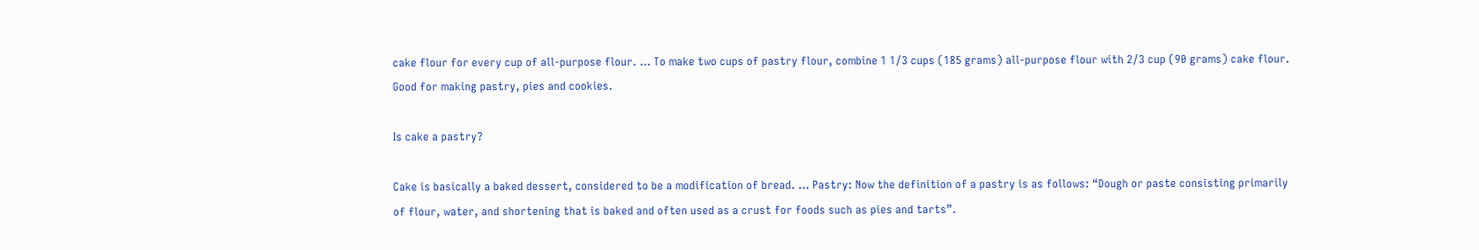cake flour for every cup of all-purpose flour. … To make two cups of pastry flour, combine 1 1/3 cups (185 grams) all-purpose flour with 2/3 cup (90 grams) cake flour. Good for making pastry, pies and cookies.

Is cake a pastry?

Cake is basically a baked dessert, considered to be a modification of bread. … Pastry: Now the definition of a pastry is as follows: “Dough or paste consisting primarily of flour, water, and shortening that is baked and often used as a crust for foods such as pies and tarts”.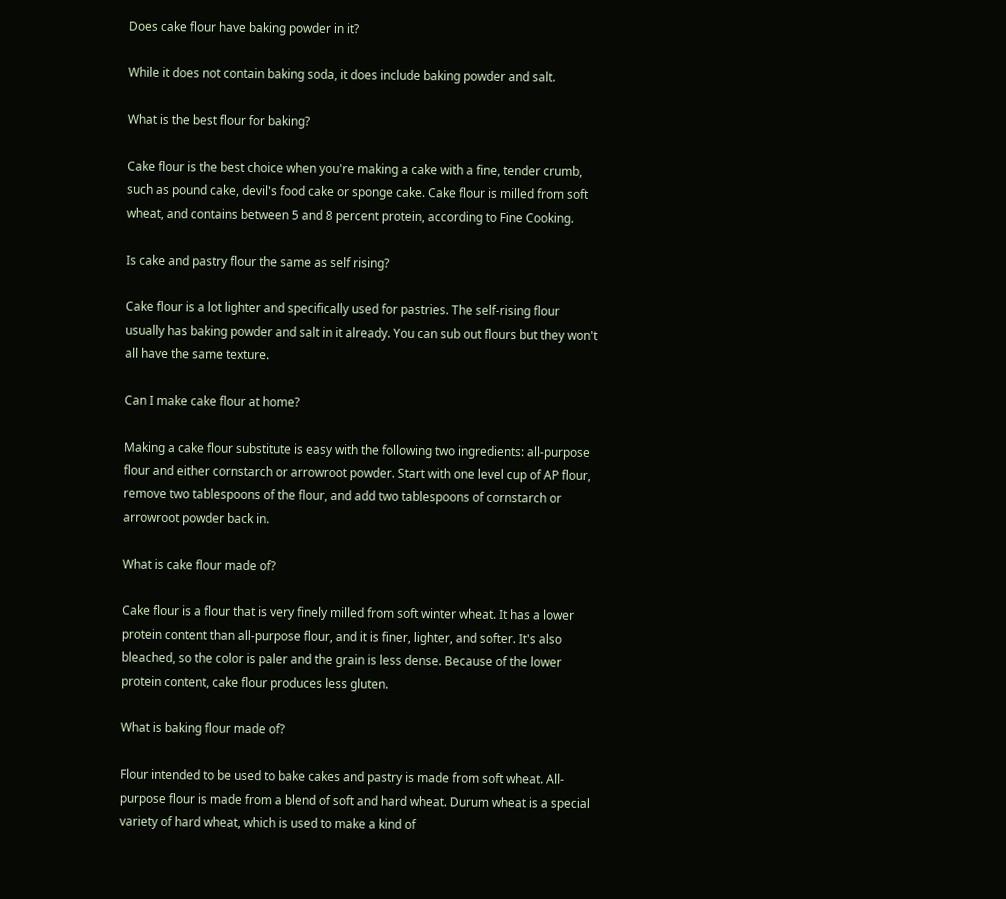Does cake flour have baking powder in it?

While it does not contain baking soda, it does include baking powder and salt.

What is the best flour for baking?

Cake flour is the best choice when you're making a cake with a fine, tender crumb, such as pound cake, devil's food cake or sponge cake. Cake flour is milled from soft wheat, and contains between 5 and 8 percent protein, according to Fine Cooking.

Is cake and pastry flour the same as self rising?

Cake flour is a lot lighter and specifically used for pastries. The self-rising flour usually has baking powder and salt in it already. You can sub out flours but they won't all have the same texture.

Can I make cake flour at home?

Making a cake flour substitute is easy with the following two ingredients: all-purpose flour and either cornstarch or arrowroot powder. Start with one level cup of AP flour, remove two tablespoons of the flour, and add two tablespoons of cornstarch or arrowroot powder back in.

What is cake flour made of?

Cake flour is a flour that is very finely milled from soft winter wheat. It has a lower protein content than all-purpose flour, and it is finer, lighter, and softer. It's also bleached, so the color is paler and the grain is less dense. Because of the lower protein content, cake flour produces less gluten.

What is baking flour made of?

Flour intended to be used to bake cakes and pastry is made from soft wheat. All-purpose flour is made from a blend of soft and hard wheat. Durum wheat is a special variety of hard wheat, which is used to make a kind of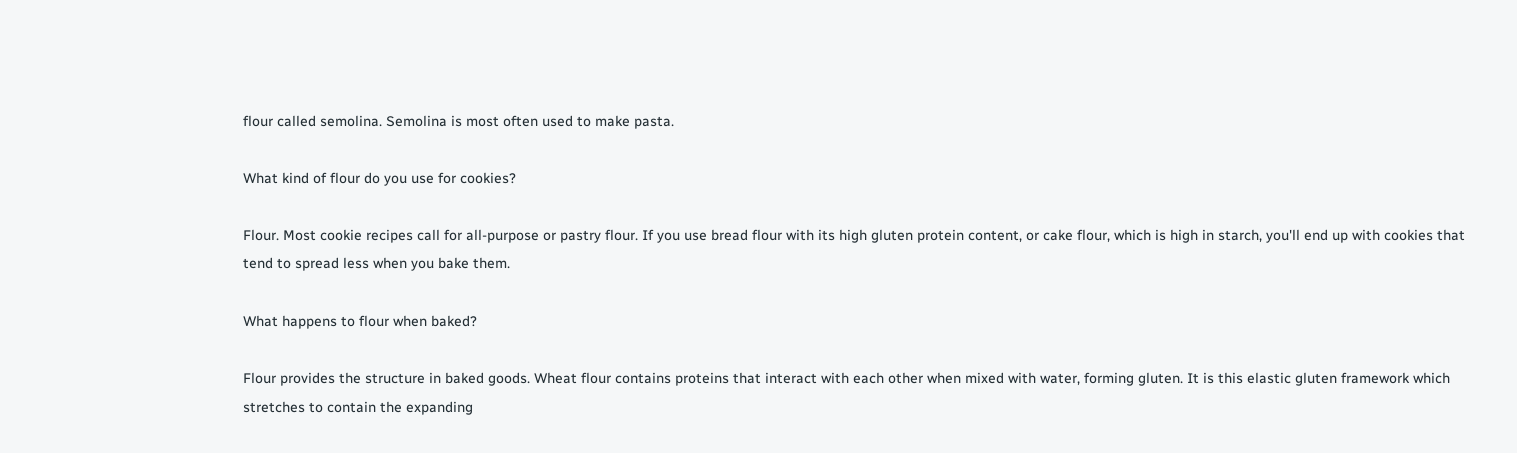flour called semolina. Semolina is most often used to make pasta.

What kind of flour do you use for cookies?

Flour. Most cookie recipes call for all-purpose or pastry flour. If you use bread flour with its high gluten protein content, or cake flour, which is high in starch, you'll end up with cookies that tend to spread less when you bake them.

What happens to flour when baked?

Flour provides the structure in baked goods. Wheat flour contains proteins that interact with each other when mixed with water, forming gluten. It is this elastic gluten framework which stretches to contain the expanding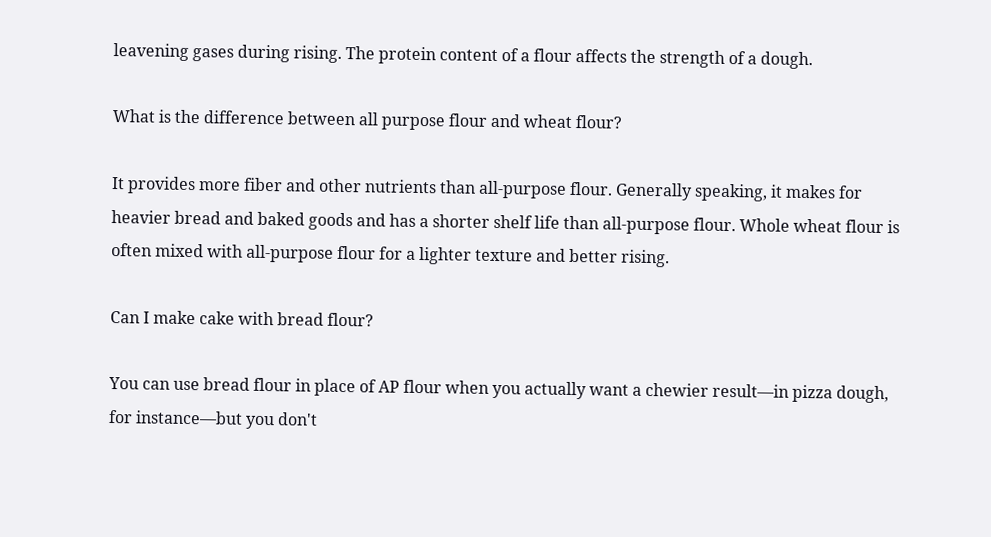leavening gases during rising. The protein content of a flour affects the strength of a dough.

What is the difference between all purpose flour and wheat flour?

It provides more fiber and other nutrients than all-purpose flour. Generally speaking, it makes for heavier bread and baked goods and has a shorter shelf life than all-purpose flour. Whole wheat flour is often mixed with all-purpose flour for a lighter texture and better rising.

Can I make cake with bread flour?

You can use bread flour in place of AP flour when you actually want a chewier result—in pizza dough, for instance—but you don't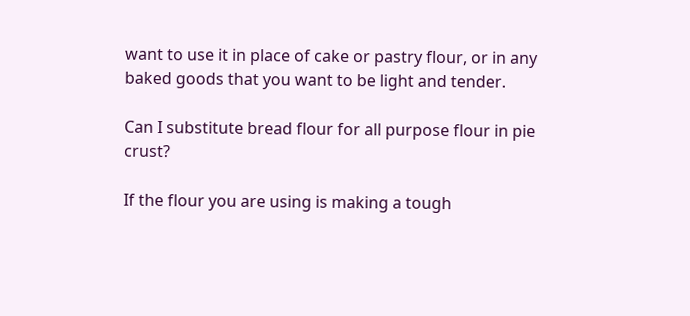want to use it in place of cake or pastry flour, or in any baked goods that you want to be light and tender.

Can I substitute bread flour for all purpose flour in pie crust?

If the flour you are using is making a tough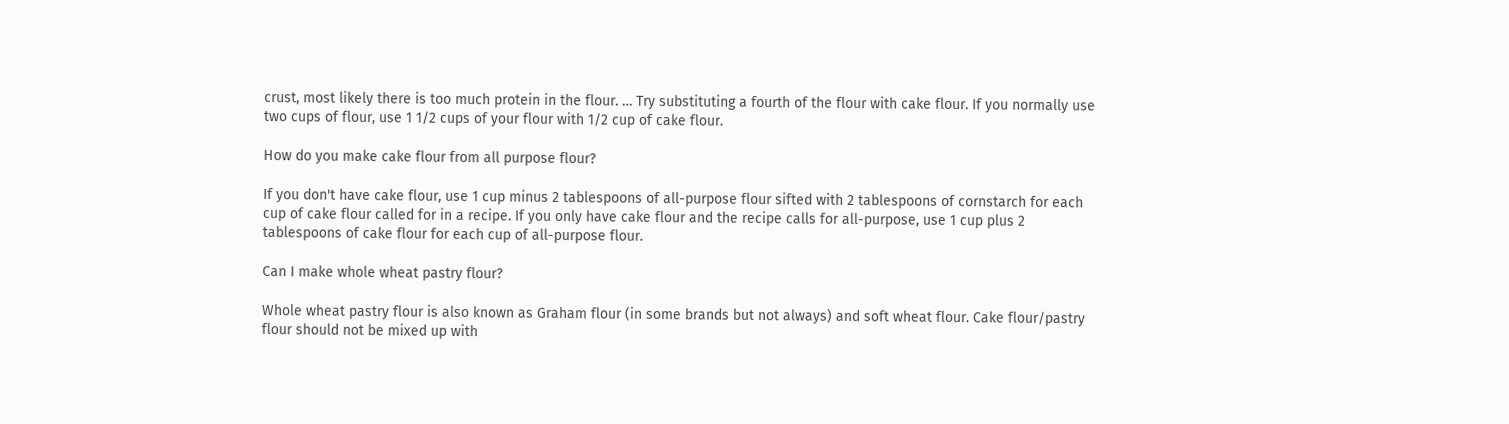crust, most likely there is too much protein in the flour. … Try substituting a fourth of the flour with cake flour. If you normally use two cups of flour, use 1 1/2 cups of your flour with 1/2 cup of cake flour.

How do you make cake flour from all purpose flour?

If you don't have cake flour, use 1 cup minus 2 tablespoons of all-purpose flour sifted with 2 tablespoons of cornstarch for each cup of cake flour called for in a recipe. If you only have cake flour and the recipe calls for all-purpose, use 1 cup plus 2 tablespoons of cake flour for each cup of all-purpose flour.

Can I make whole wheat pastry flour?

Whole wheat pastry flour is also known as Graham flour (in some brands but not always) and soft wheat flour. Cake flour/pastry flour should not be mixed up with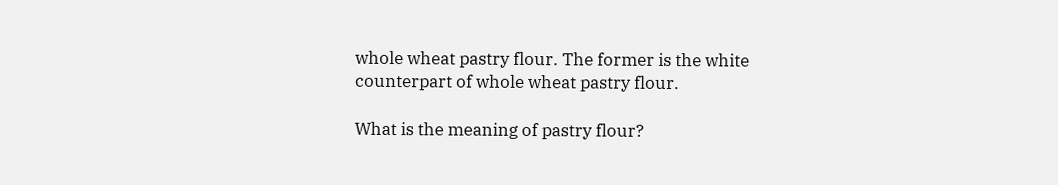whole wheat pastry flour. The former is the white counterpart of whole wheat pastry flour.

What is the meaning of pastry flour?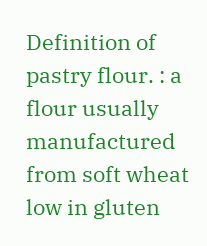Definition of pastry flour. : a flour usually manufactured from soft wheat low in gluten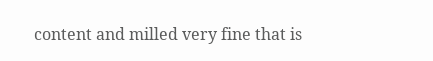content and milled very fine that is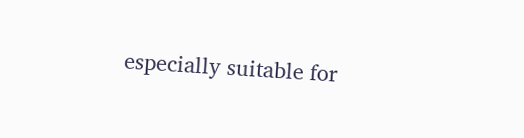especially suitable for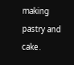making pastry and cake.